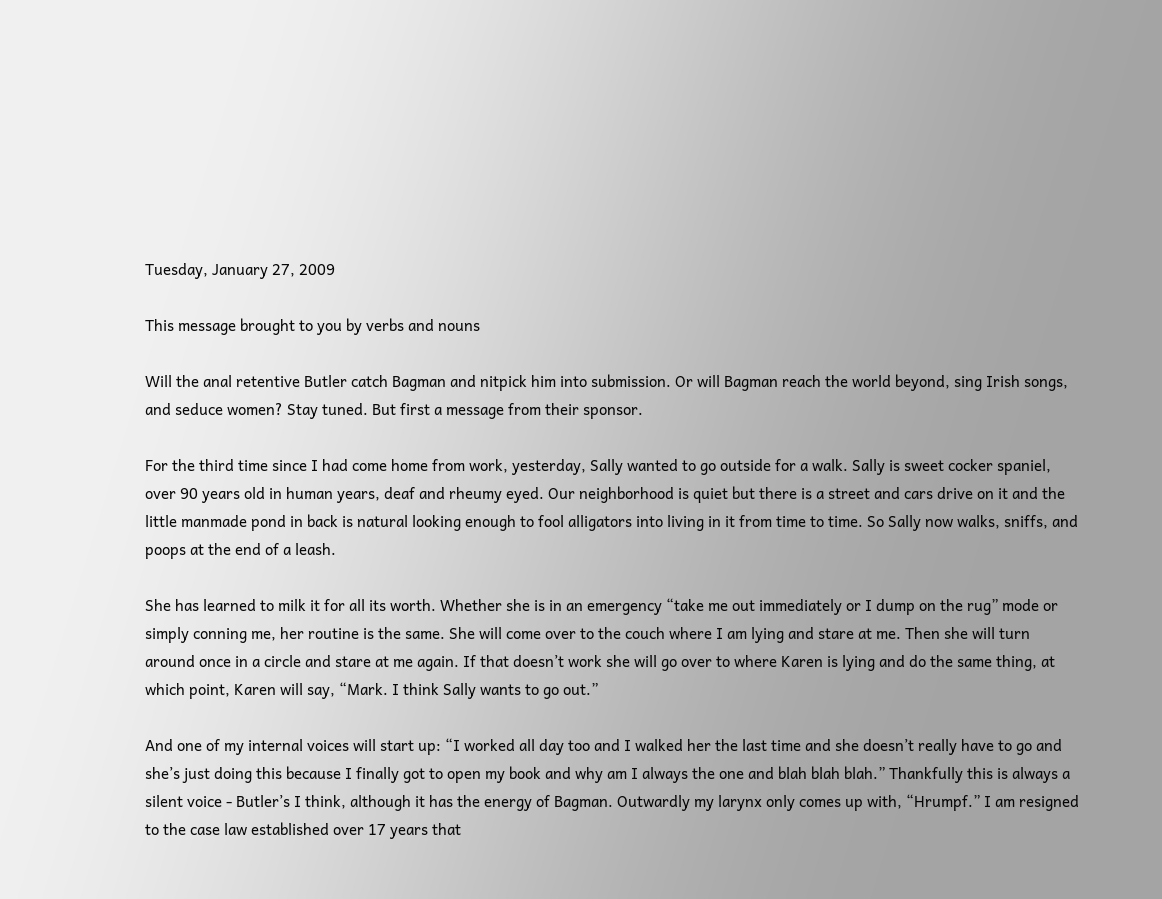Tuesday, January 27, 2009

This message brought to you by verbs and nouns

Will the anal retentive Butler catch Bagman and nitpick him into submission. Or will Bagman reach the world beyond, sing Irish songs, and seduce women? Stay tuned. But first a message from their sponsor.

For the third time since I had come home from work, yesterday, Sally wanted to go outside for a walk. Sally is sweet cocker spaniel, over 90 years old in human years, deaf and rheumy eyed. Our neighborhood is quiet but there is a street and cars drive on it and the little manmade pond in back is natural looking enough to fool alligators into living in it from time to time. So Sally now walks, sniffs, and poops at the end of a leash.

She has learned to milk it for all its worth. Whether she is in an emergency “take me out immediately or I dump on the rug” mode or simply conning me, her routine is the same. She will come over to the couch where I am lying and stare at me. Then she will turn around once in a circle and stare at me again. If that doesn’t work she will go over to where Karen is lying and do the same thing, at which point, Karen will say, “Mark. I think Sally wants to go out.”

And one of my internal voices will start up: “I worked all day too and I walked her the last time and she doesn’t really have to go and she’s just doing this because I finally got to open my book and why am I always the one and blah blah blah.” Thankfully this is always a silent voice - Butler’s I think, although it has the energy of Bagman. Outwardly my larynx only comes up with, “Hrumpf.” I am resigned to the case law established over 17 years that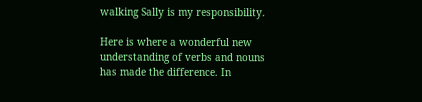walking Sally is my responsibility.

Here is where a wonderful new understanding of verbs and nouns has made the difference. In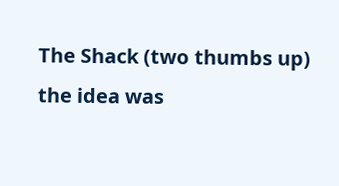The Shack (two thumbs up) the idea was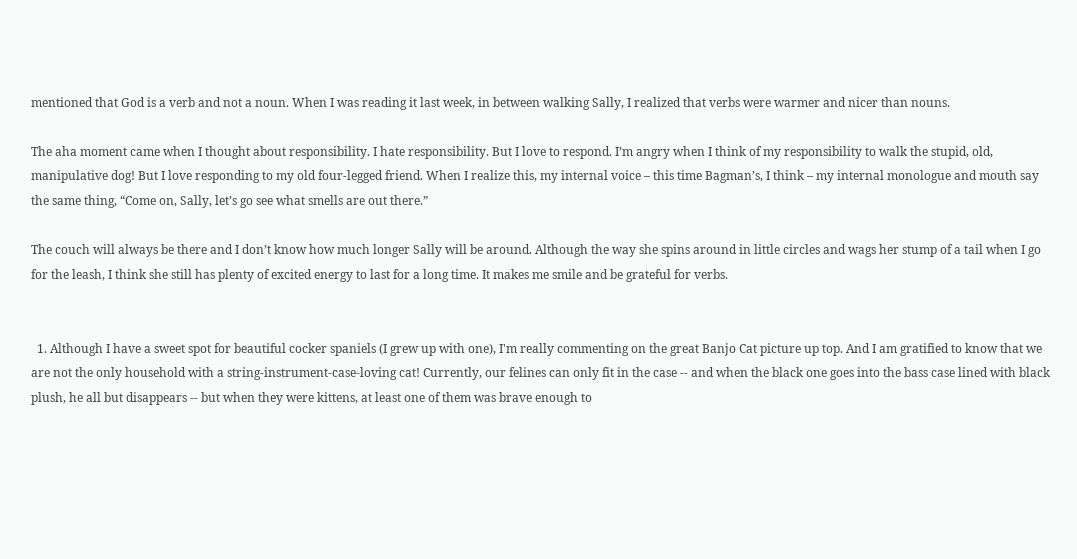mentioned that God is a verb and not a noun. When I was reading it last week, in between walking Sally, I realized that verbs were warmer and nicer than nouns.

The aha moment came when I thought about responsibility. I hate responsibility. But I love to respond. I’m angry when I think of my responsibility to walk the stupid, old, manipulative dog! But I love responding to my old four-legged friend. When I realize this, my internal voice – this time Bagman’s, I think – my internal monologue and mouth say the same thing, “Come on, Sally, let’s go see what smells are out there.”

The couch will always be there and I don’t know how much longer Sally will be around. Although the way she spins around in little circles and wags her stump of a tail when I go for the leash, I think she still has plenty of excited energy to last for a long time. It makes me smile and be grateful for verbs.


  1. Although I have a sweet spot for beautiful cocker spaniels (I grew up with one), I'm really commenting on the great Banjo Cat picture up top. And I am gratified to know that we are not the only household with a string-instrument-case-loving cat! Currently, our felines can only fit in the case -- and when the black one goes into the bass case lined with black plush, he all but disappears -- but when they were kittens, at least one of them was brave enough to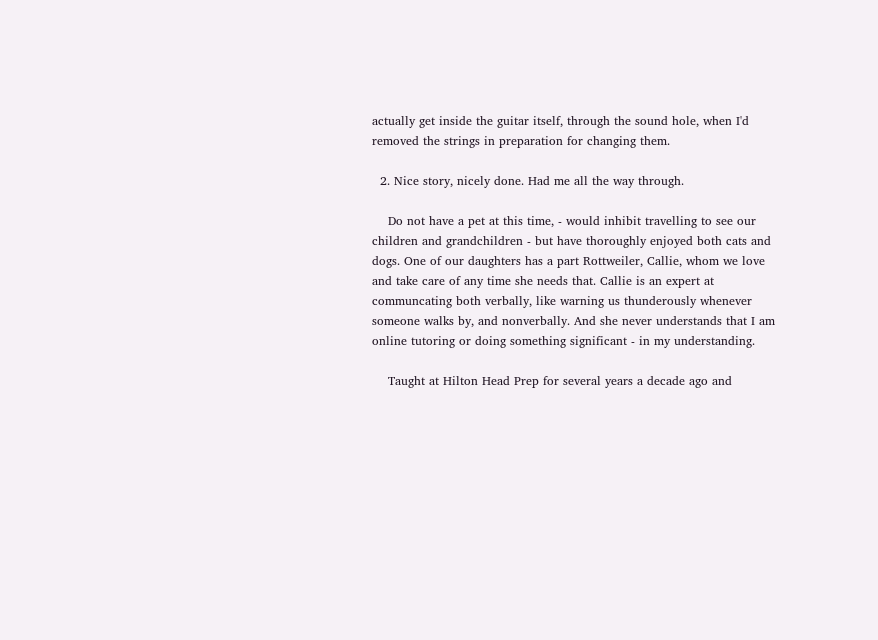actually get inside the guitar itself, through the sound hole, when I'd removed the strings in preparation for changing them.

  2. Nice story, nicely done. Had me all the way through.

    Do not have a pet at this time, - would inhibit travelling to see our children and grandchildren - but have thoroughly enjoyed both cats and dogs. One of our daughters has a part Rottweiler, Callie, whom we love and take care of any time she needs that. Callie is an expert at communcating both verbally, like warning us thunderously whenever someone walks by, and nonverbally. And she never understands that I am online tutoring or doing something significant - in my understanding.

    Taught at Hilton Head Prep for several years a decade ago and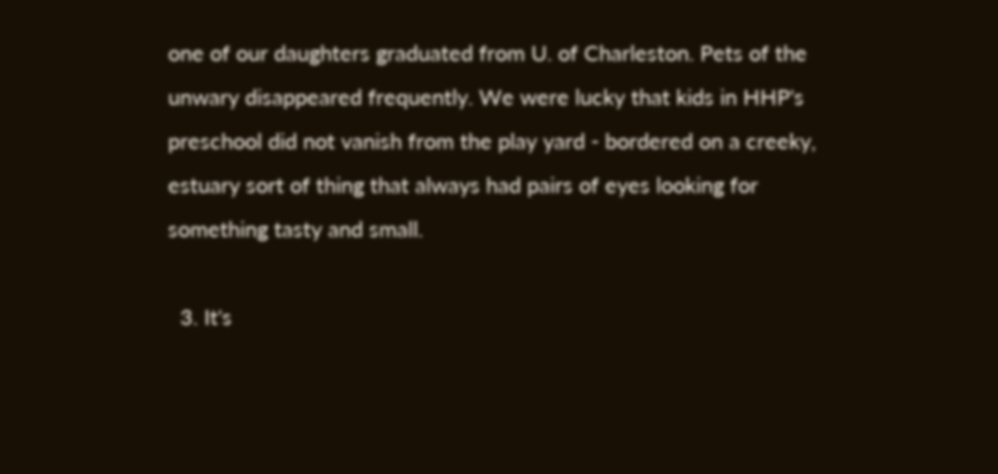one of our daughters graduated from U. of Charleston. Pets of the unwary disappeared frequently. We were lucky that kids in HHP's preschool did not vanish from the play yard - bordered on a creeky, estuary sort of thing that always had pairs of eyes looking for something tasty and small.

  3. It's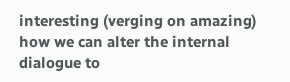interesting (verging on amazing) how we can alter the internal dialogue to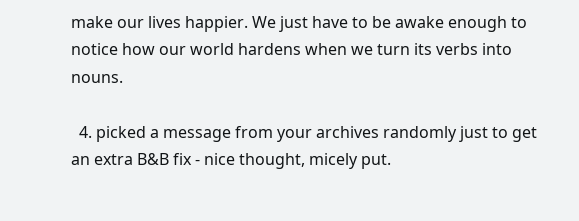make our lives happier. We just have to be awake enough to notice how our world hardens when we turn its verbs into nouns.

  4. picked a message from your archives randomly just to get an extra B&B fix - nice thought, micely put.